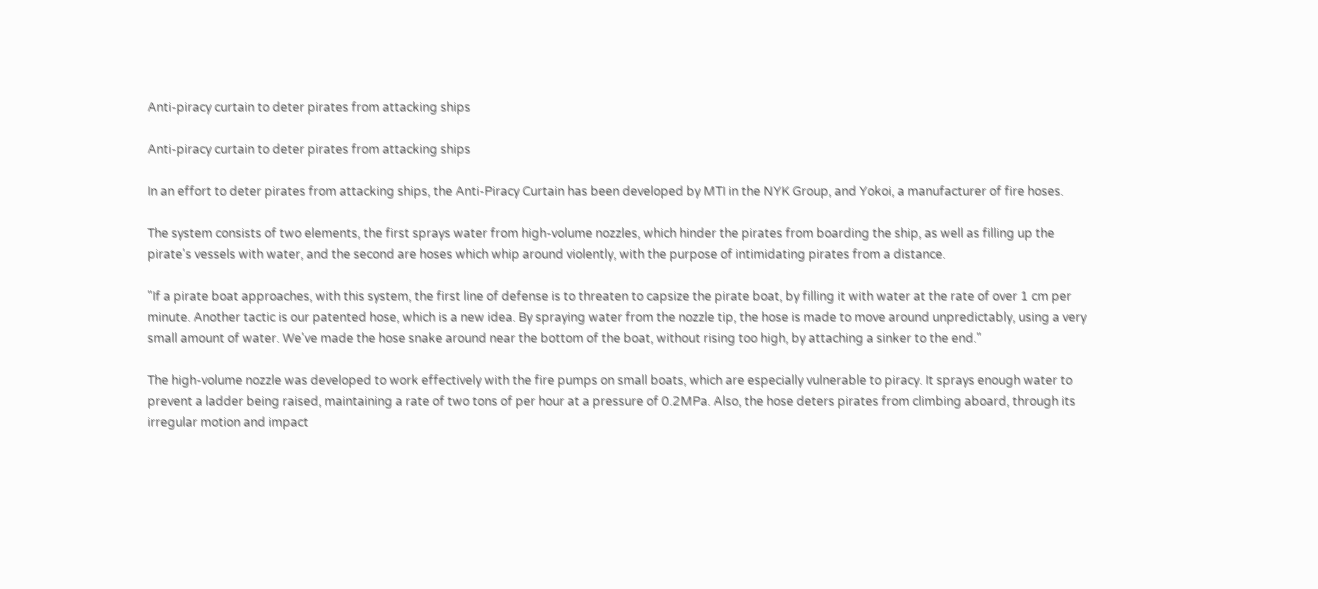Anti-piracy curtain to deter pirates from attacking ships

Anti-piracy curtain to deter pirates from attacking ships

In an effort to deter pirates from attacking ships, the Anti-Piracy Curtain has been developed by MTI in the NYK Group, and Yokoi, a manufacturer of fire hoses.

The system consists of two elements, the first sprays water from high-volume nozzles, which hinder the pirates from boarding the ship, as well as filling up the pirate's vessels with water, and the second are hoses which whip around violently, with the purpose of intimidating pirates from a distance.

"If a pirate boat approaches, with this system, the first line of defense is to threaten to capsize the pirate boat, by filling it with water at the rate of over 1 cm per minute. Another tactic is our patented hose, which is a new idea. By spraying water from the nozzle tip, the hose is made to move around unpredictably, using a very small amount of water. We've made the hose snake around near the bottom of the boat, without rising too high, by attaching a sinker to the end."

The high-volume nozzle was developed to work effectively with the fire pumps on small boats, which are especially vulnerable to piracy. It sprays enough water to prevent a ladder being raised, maintaining a rate of two tons of per hour at a pressure of 0.2MPa. Also, the hose deters pirates from climbing aboard, through its irregular motion and impact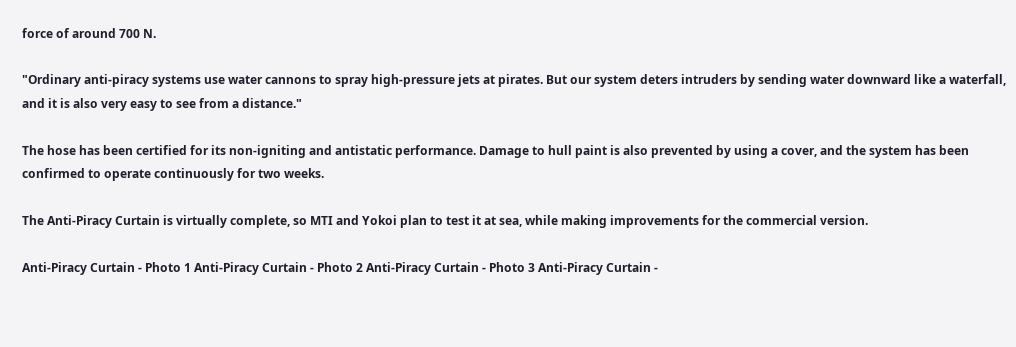force of around 700 N.

"Ordinary anti-piracy systems use water cannons to spray high-pressure jets at pirates. But our system deters intruders by sending water downward like a waterfall, and it is also very easy to see from a distance."

The hose has been certified for its non-igniting and antistatic performance. Damage to hull paint is also prevented by using a cover, and the system has been confirmed to operate continuously for two weeks.

The Anti-Piracy Curtain is virtually complete, so MTI and Yokoi plan to test it at sea, while making improvements for the commercial version.

Anti-Piracy Curtain - Photo 1 Anti-Piracy Curtain - Photo 2 Anti-Piracy Curtain - Photo 3 Anti-Piracy Curtain -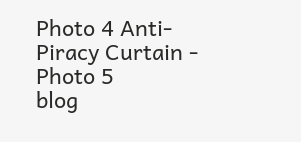Photo 4 Anti-Piracy Curtain - Photo 5
blog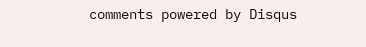comments powered by Disqus